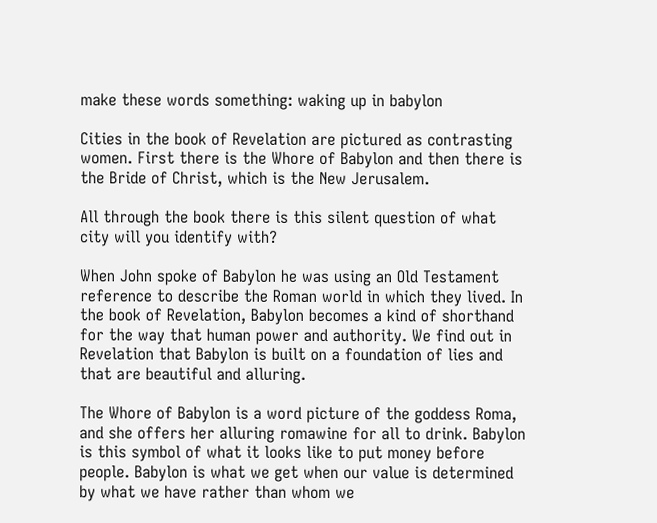make these words something: waking up in babylon

Cities in the book of Revelation are pictured as contrasting women. First there is the Whore of Babylon and then there is the Bride of Christ, which is the New Jerusalem.

All through the book there is this silent question of what city will you identify with?

When John spoke of Babylon he was using an Old Testament reference to describe the Roman world in which they lived. In the book of Revelation, Babylon becomes a kind of shorthand for the way that human power and authority. We find out in Revelation that Babylon is built on a foundation of lies and that are beautiful and alluring.

The Whore of Babylon is a word picture of the goddess Roma, and she offers her alluring romawine for all to drink. Babylon is this symbol of what it looks like to put money before people. Babylon is what we get when our value is determined by what we have rather than whom we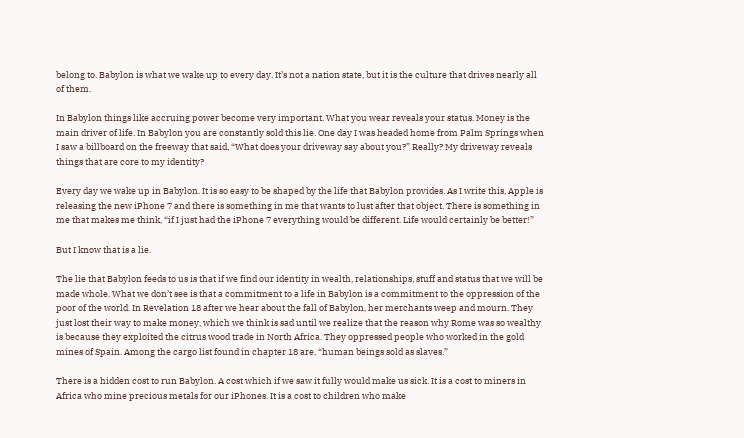belong to. Babylon is what we wake up to every day. It’s not a nation state, but it is the culture that drives nearly all of them.

In Babylon things like accruing power become very important. What you wear reveals your status. Money is the main driver of life. In Babylon you are constantly sold this lie. One day I was headed home from Palm Springs when I saw a billboard on the freeway that said, “What does your driveway say about you?” Really? My driveway reveals things that are core to my identity?

Every day we wake up in Babylon. It is so easy to be shaped by the life that Babylon provides. As I write this, Apple is releasing the new iPhone 7 and there is something in me that wants to lust after that object. There is something in me that makes me think, “if I just had the iPhone 7 everything would be different. Life would certainly be better!”

But I know that is a lie.

The lie that Babylon feeds to us is that if we find our identity in wealth, relationships, stuff and status that we will be made whole. What we don’t see is that a commitment to a life in Babylon is a commitment to the oppression of the poor of the world. In Revelation 18 after we hear about the fall of Babylon, her merchants weep and mourn. They just lost their way to make money, which we think is sad until we realize that the reason why Rome was so wealthy is because they exploited the citrus wood trade in North Africa. They oppressed people who worked in the gold mines of Spain. Among the cargo list found in chapter 18 are, “human beings sold as slaves.”

There is a hidden cost to run Babylon. A cost which if we saw it fully would make us sick. It is a cost to miners in Africa who mine precious metals for our iPhones. It is a cost to children who make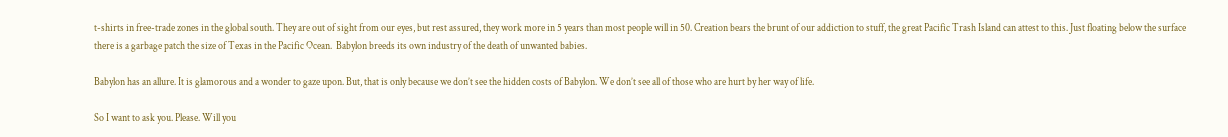t-shirts in free-trade zones in the global south. They are out of sight from our eyes, but rest assured, they work more in 5 years than most people will in 50. Creation bears the brunt of our addiction to stuff, the great Pacific Trash Island can attest to this. Just floating below the surface there is a garbage patch the size of Texas in the Pacific Ocean.  Babylon breeds its own industry of the death of unwanted babies.

Babylon has an allure. It is glamorous and a wonder to gaze upon. But, that is only because we don’t see the hidden costs of Babylon. We don’t see all of those who are hurt by her way of life.

So I want to ask you. Please. Will you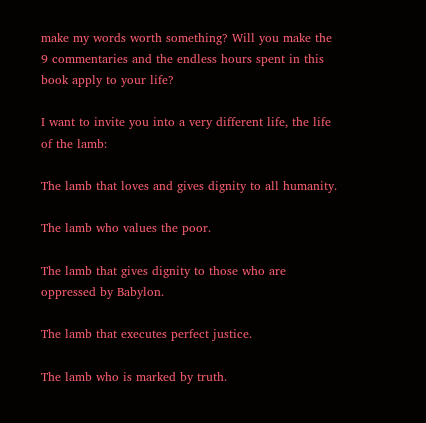make my words worth something? Will you make the 9 commentaries and the endless hours spent in this book apply to your life?

I want to invite you into a very different life, the life of the lamb:

The lamb that loves and gives dignity to all humanity.

The lamb who values the poor.

The lamb that gives dignity to those who are oppressed by Babylon.

The lamb that executes perfect justice.

The lamb who is marked by truth.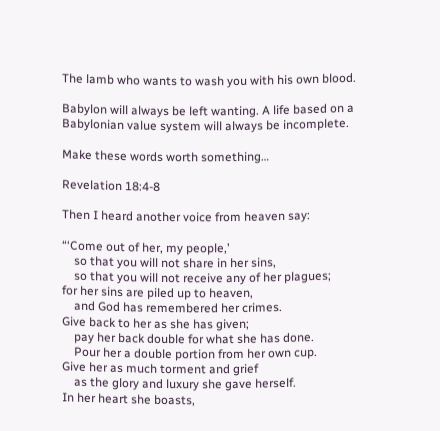The lamb who wants to wash you with his own blood.

Babylon will always be left wanting. A life based on a Babylonian value system will always be incomplete.

Make these words worth something…

Revelation 18:4-8

Then I heard another voice from heaven say:

“‘Come out of her, my people,’
    so that you will not share in her sins,
    so that you will not receive any of her plagues;
for her sins are piled up to heaven,
    and God has remembered her crimes.
Give back to her as she has given;
    pay her back double for what she has done.
    Pour her a double portion from her own cup.
Give her as much torment and grief
    as the glory and luxury she gave herself.
In her heart she boasts,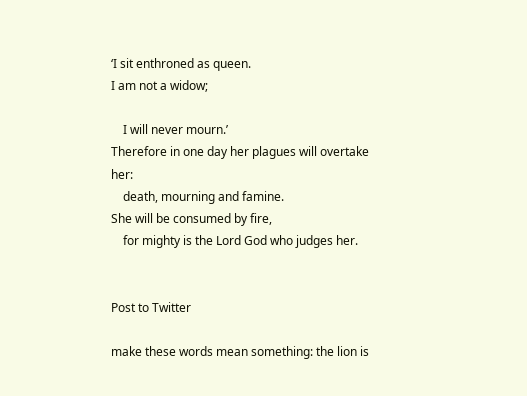‘I sit enthroned as queen.
I am not a widow;

    I will never mourn.’
Therefore in one day her plagues will overtake her:
    death, mourning and famine.
She will be consumed by fire,
    for mighty is the Lord God who judges her.


Post to Twitter

make these words mean something: the lion is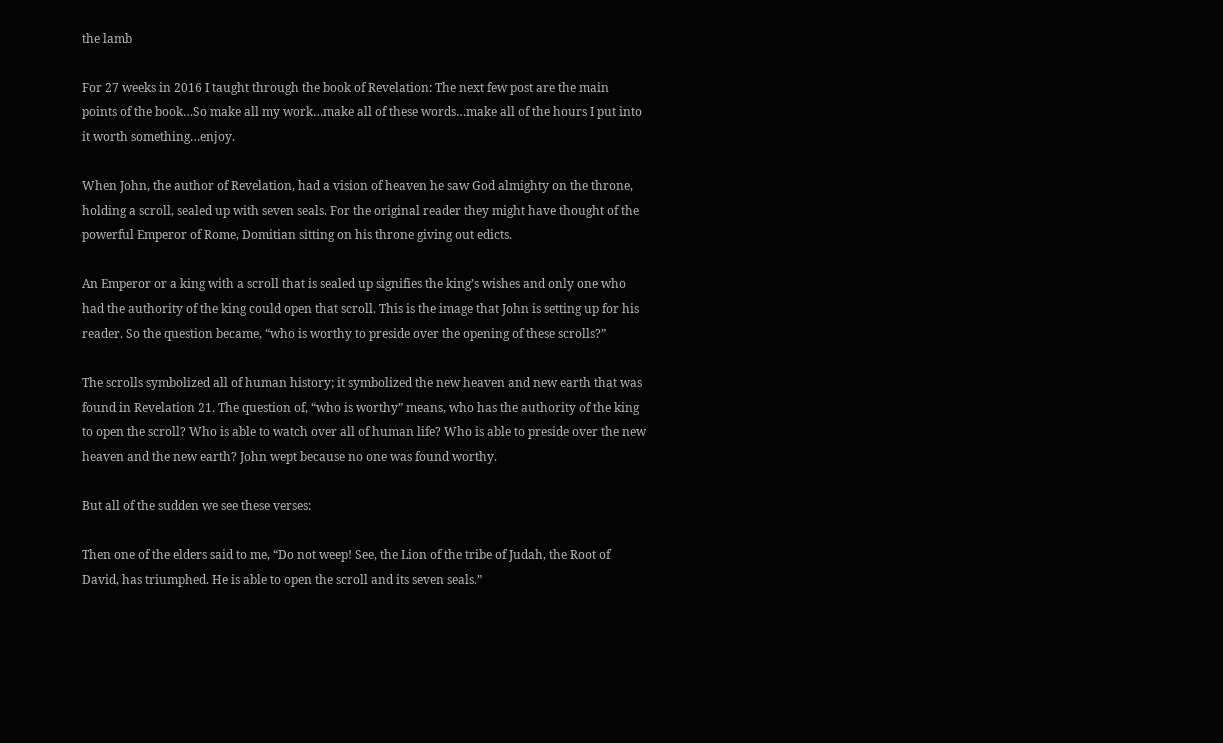the lamb

For 27 weeks in 2016 I taught through the book of Revelation: The next few post are the main points of the book…So make all my work…make all of these words…make all of the hours I put into it worth something…enjoy.

When John, the author of Revelation, had a vision of heaven he saw God almighty on the throne, holding a scroll, sealed up with seven seals. For the original reader they might have thought of the powerful Emperor of Rome, Domitian sitting on his throne giving out edicts.

An Emperor or a king with a scroll that is sealed up signifies the king’s wishes and only one who had the authority of the king could open that scroll. This is the image that John is setting up for his reader. So the question became, “who is worthy to preside over the opening of these scrolls?”

The scrolls symbolized all of human history; it symbolized the new heaven and new earth that was found in Revelation 21. The question of, “who is worthy” means, who has the authority of the king to open the scroll? Who is able to watch over all of human life? Who is able to preside over the new heaven and the new earth? John wept because no one was found worthy.

But all of the sudden we see these verses:

Then one of the elders said to me, “Do not weep! See, the Lion of the tribe of Judah, the Root of David, has triumphed. He is able to open the scroll and its seven seals.”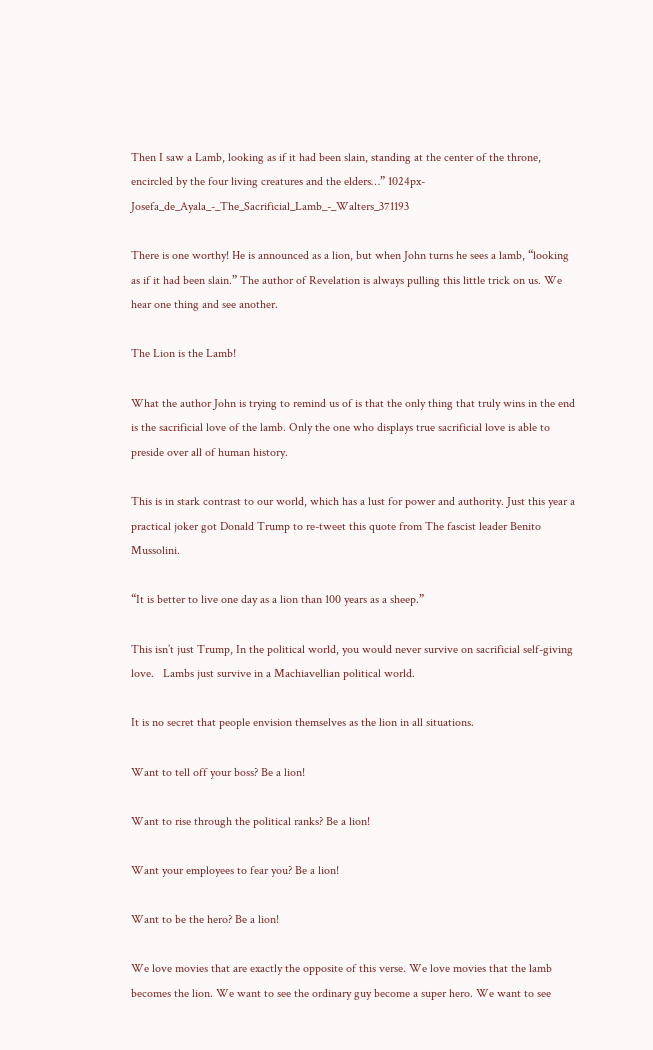Then I saw a Lamb, looking as if it had been slain, standing at the center of the throne, encircled by the four living creatures and the elders…” 1024px-Josefa_de_Ayala_-_The_Sacrificial_Lamb_-_Walters_371193

There is one worthy! He is announced as a lion, but when John turns he sees a lamb, “looking as if it had been slain.” The author of Revelation is always pulling this little trick on us. We hear one thing and see another.

The Lion is the Lamb!

What the author John is trying to remind us of is that the only thing that truly wins in the end is the sacrificial love of the lamb. Only the one who displays true sacrificial love is able to preside over all of human history.

This is in stark contrast to our world, which has a lust for power and authority. Just this year a practical joker got Donald Trump to re-tweet this quote from The fascist leader Benito Mussolini.

“It is better to live one day as a lion than 100 years as a sheep.”

This isn’t just Trump, In the political world, you would never survive on sacrificial self-giving love.   Lambs just survive in a Machiavellian political world.

It is no secret that people envision themselves as the lion in all situations.

Want to tell off your boss? Be a lion!

Want to rise through the political ranks? Be a lion!

Want your employees to fear you? Be a lion!

Want to be the hero? Be a lion!

We love movies that are exactly the opposite of this verse. We love movies that the lamb becomes the lion. We want to see the ordinary guy become a super hero. We want to see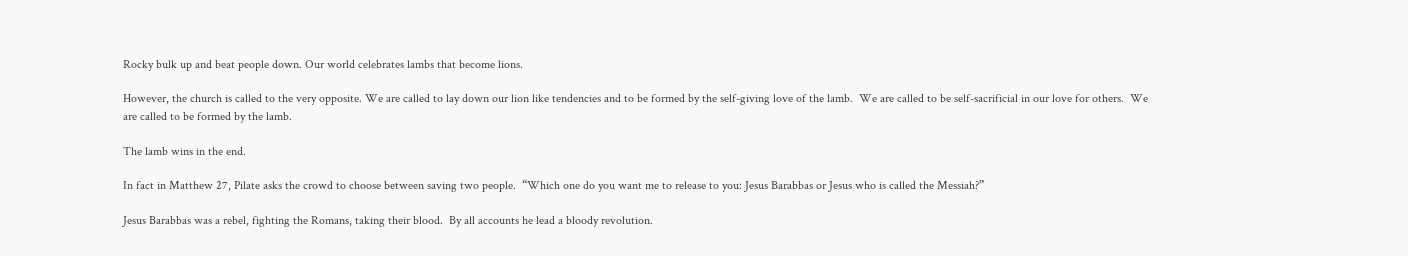Rocky bulk up and beat people down. Our world celebrates lambs that become lions.

However, the church is called to the very opposite. We are called to lay down our lion like tendencies and to be formed by the self-giving love of the lamb.  We are called to be self-sacrificial in our love for others.  We are called to be formed by the lamb.

The lamb wins in the end.

In fact in Matthew 27, Pilate asks the crowd to choose between saving two people.  “Which one do you want me to release to you: Jesus Barabbas or Jesus who is called the Messiah?”

Jesus Barabbas was a rebel, fighting the Romans, taking their blood.  By all accounts he lead a bloody revolution.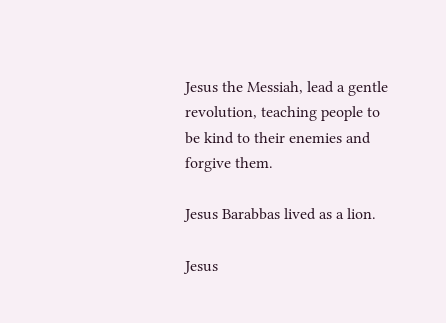Jesus the Messiah, lead a gentle revolution, teaching people to be kind to their enemies and forgive them.

Jesus Barabbas lived as a lion.

Jesus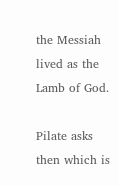the Messiah lived as the Lamb of God.

Pilate asks then which is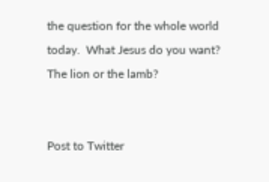the question for the whole world today.  What Jesus do you want?  The lion or the lamb?


Post to Twitter